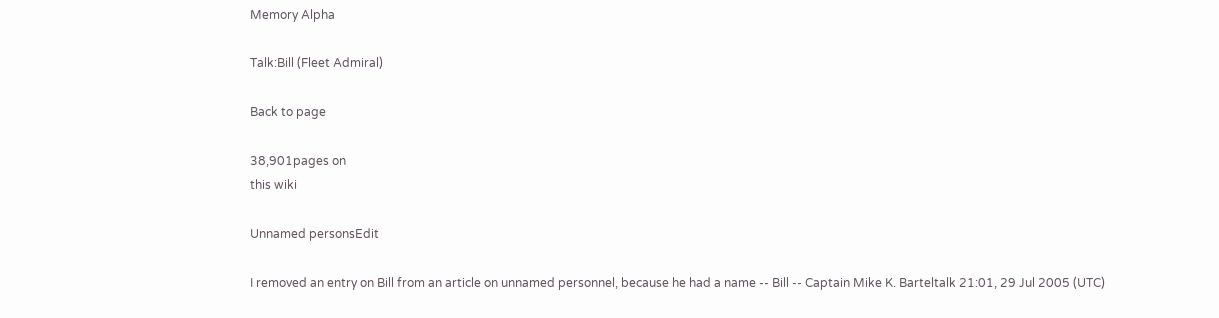Memory Alpha

Talk:Bill (Fleet Admiral)

Back to page

38,901pages on
this wiki

Unnamed personsEdit

I removed an entry on Bill from an article on unnamed personnel, because he had a name -- Bill -- Captain Mike K. Barteltalk 21:01, 29 Jul 2005 (UTC)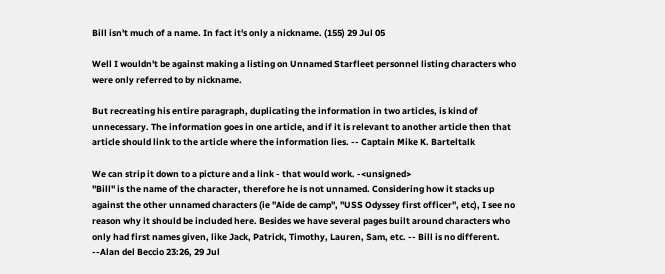Bill isn't much of a name. In fact it's only a nickname. (155) 29 Jul 05

Well I wouldn't be against making a listing on Unnamed Starfleet personnel listing characters who were only referred to by nickname.

But recreating his entire paragraph, duplicating the information in two articles, is kind of unnecessary. The information goes in one article, and if it is relevant to another article then that article should link to the article where the information lies. -- Captain Mike K. Barteltalk

We can strip it down to a picture and a link - that would work. -<unsigned>
"Bill" is the name of the character, therefore he is not unnamed. Considering how it stacks up against the other unnamed characters (ie "Aide de camp", "USS Odyssey first officer", etc), I see no reason why it should be included here. Besides we have several pages built around characters who only had first names given, like Jack, Patrick, Timothy, Lauren, Sam, etc. -- Bill is no different. --Alan del Beccio 23:26, 29 Jul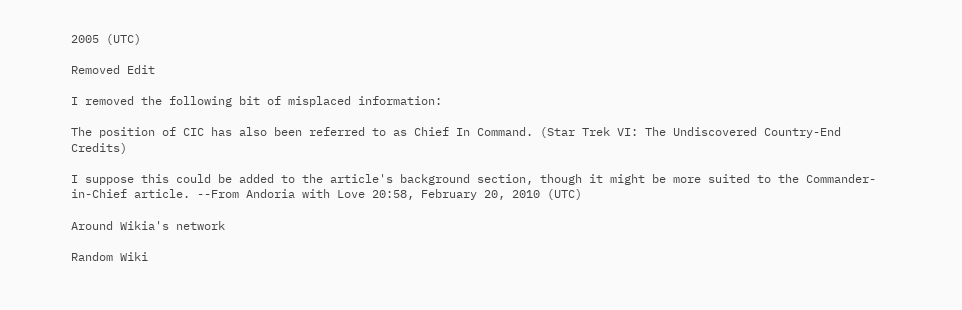2005 (UTC)

Removed Edit

I removed the following bit of misplaced information:

The position of CIC has also been referred to as Chief In Command. (Star Trek VI: The Undiscovered Country-End Credits)

I suppose this could be added to the article's background section, though it might be more suited to the Commander-in-Chief article. --From Andoria with Love 20:58, February 20, 2010 (UTC)

Around Wikia's network

Random Wiki